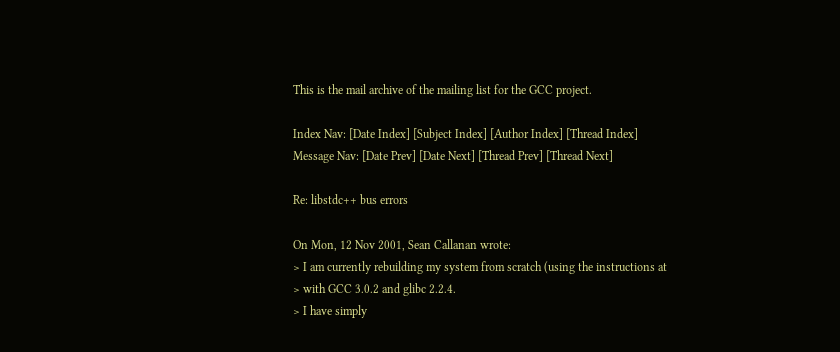This is the mail archive of the mailing list for the GCC project.

Index Nav: [Date Index] [Subject Index] [Author Index] [Thread Index]
Message Nav: [Date Prev] [Date Next] [Thread Prev] [Thread Next]

Re: libstdc++ bus errors

On Mon, 12 Nov 2001, Sean Callanan wrote:
> I am currently rebuilding my system from scratch (using the instructions at
> with GCC 3.0.2 and glibc 2.2.4.
> I have simply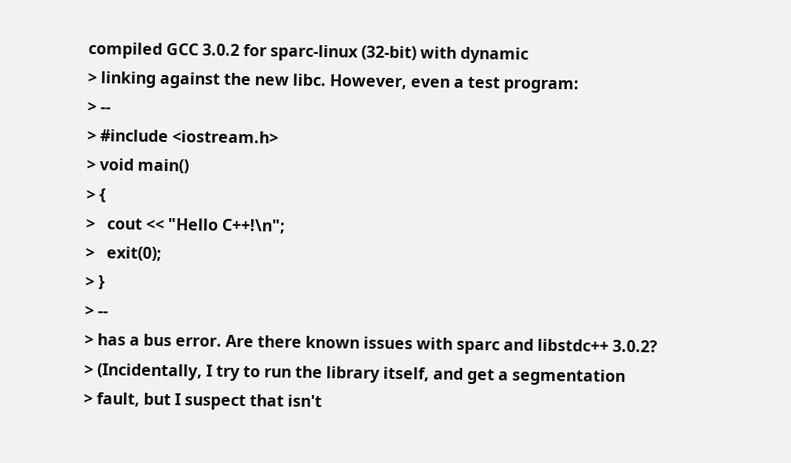compiled GCC 3.0.2 for sparc-linux (32-bit) with dynamic
> linking against the new libc. However, even a test program:
> --
> #include <iostream.h>
> void main()
> {
>   cout << "Hello C++!\n";
>   exit(0);
> }
> --
> has a bus error. Are there known issues with sparc and libstdc++ 3.0.2?
> (Incidentally, I try to run the library itself, and get a segmentation
> fault, but I suspect that isn't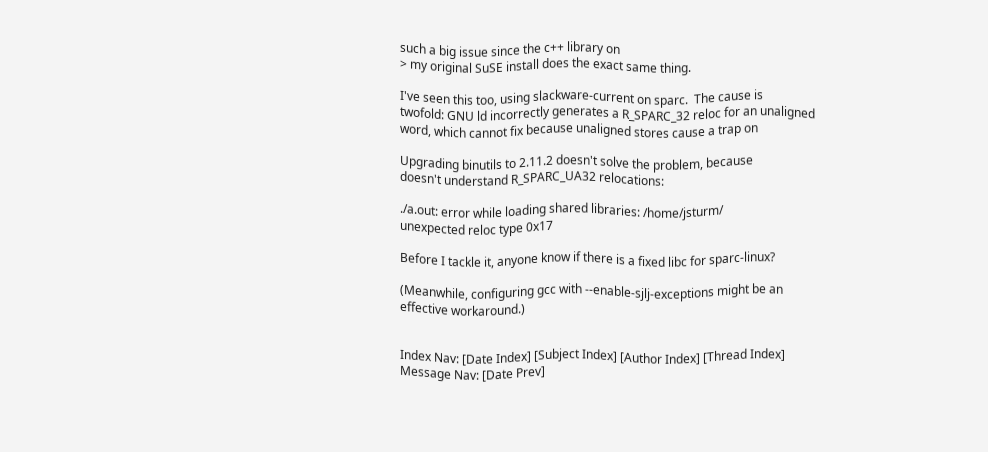such a big issue since the c++ library on
> my original SuSE install does the exact same thing.

I've seen this too, using slackware-current on sparc.  The cause is
twofold: GNU ld incorrectly generates a R_SPARC_32 reloc for an unaligned
word, which cannot fix because unaligned stores cause a trap on

Upgrading binutils to 2.11.2 doesn't solve the problem, because
doesn't understand R_SPARC_UA32 relocations:

./a.out: error while loading shared libraries: /home/jsturm/
unexpected reloc type 0x17

Before I tackle it, anyone know if there is a fixed libc for sparc-linux?

(Meanwhile, configuring gcc with --enable-sjlj-exceptions might be an
effective workaround.)


Index Nav: [Date Index] [Subject Index] [Author Index] [Thread Index]
Message Nav: [Date Prev]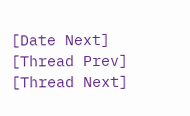[Date Next] [Thread Prev] [Thread Next]